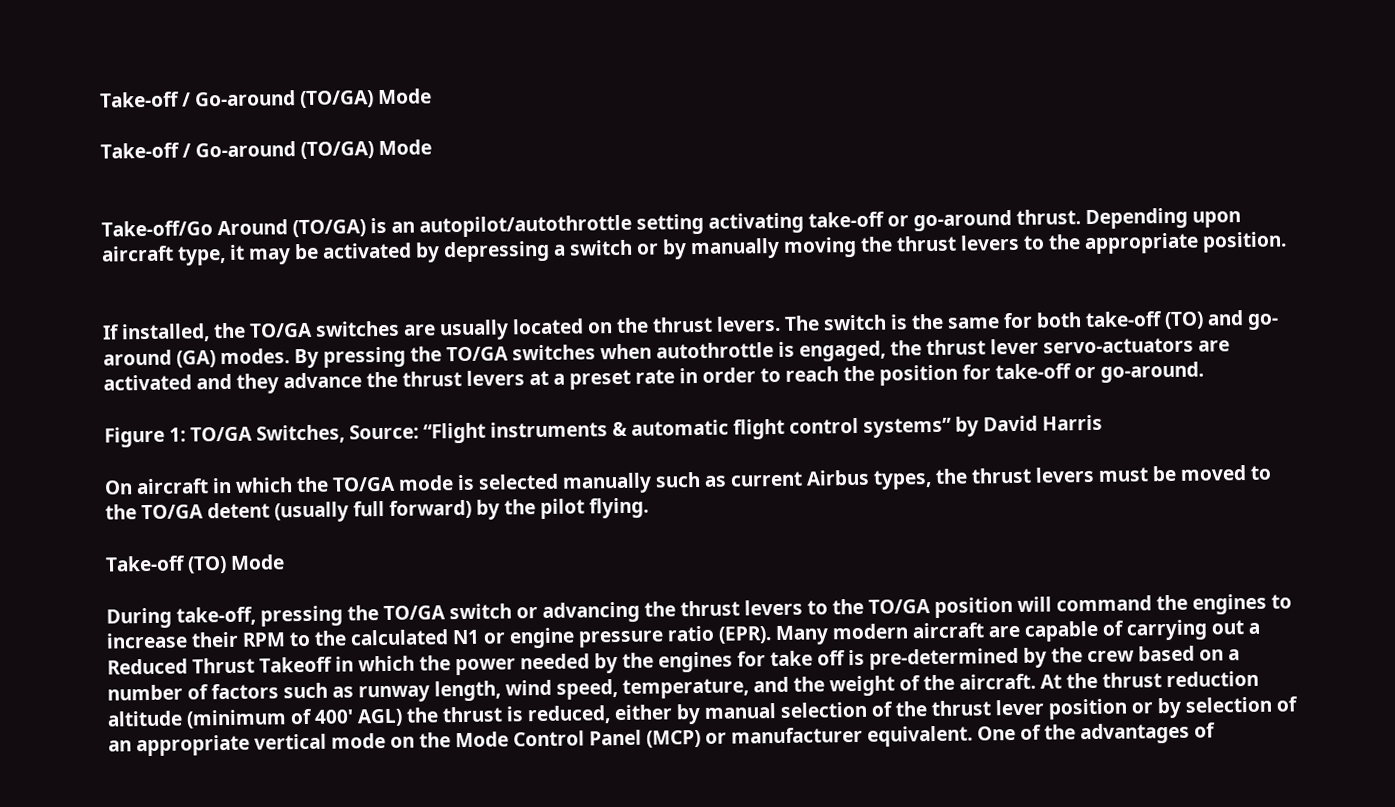Take-off / Go-around (TO/GA) Mode

Take-off / Go-around (TO/GA) Mode


Take-off/Go Around (TO/GA) is an autopilot/autothrottle setting activating take-off or go-around thrust. Depending upon aircraft type, it may be activated by depressing a switch or by manually moving the thrust levers to the appropriate position.


If installed, the TO/GA switches are usually located on the thrust levers. The switch is the same for both take-off (TO) and go-around (GA) modes. By pressing the TO/GA switches when autothrottle is engaged, the thrust lever servo-actuators are activated and they advance the thrust levers at a preset rate in order to reach the position for take-off or go-around.

Figure 1: TO/GA Switches, Source: “Flight instruments & automatic flight control systems” by David Harris

On aircraft in which the TO/GA mode is selected manually such as current Airbus types, the thrust levers must be moved to the TO/GA detent (usually full forward) by the pilot flying.

Take-off (TO) Mode

During take-off, pressing the TO/GA switch or advancing the thrust levers to the TO/GA position will command the engines to increase their RPM to the calculated N1 or engine pressure ratio (EPR). Many modern aircraft are capable of carrying out a Reduced Thrust Takeoff in which the power needed by the engines for take off is pre-determined by the crew based on a number of factors such as runway length, wind speed, temperature, and the weight of the aircraft. At the thrust reduction altitude (minimum of 400' AGL) the thrust is reduced, either by manual selection of the thrust lever position or by selection of an appropriate vertical mode on the Mode Control Panel (MCP) or manufacturer equivalent. One of the advantages of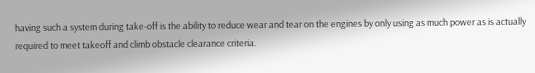having such a system during take-off is the ability to reduce wear and tear on the engines by only using as much power as is actually required to meet takeoff and climb obstacle clearance criteria.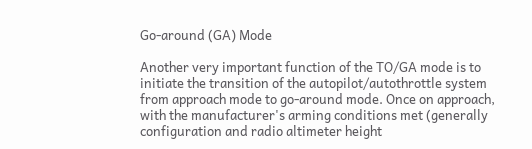Go-around (GA) Mode

Another very important function of the TO/GA mode is to initiate the transition of the autopilot/autothrottle system from approach mode to go-around mode. Once on approach, with the manufacturer's arming conditions met (generally configuration and radio altimeter height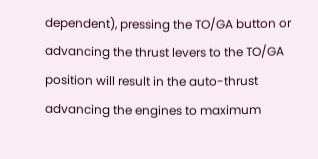dependent), pressing the TO/GA button or advancing the thrust levers to the TO/GA position will result in the auto-thrust advancing the engines to maximum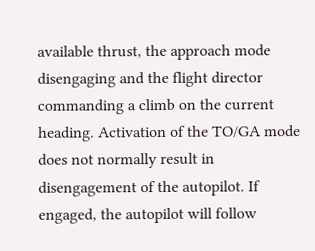available thrust, the approach mode disengaging and the flight director commanding a climb on the current heading. Activation of the TO/GA mode does not normally result in disengagement of the autopilot. If engaged, the autopilot will follow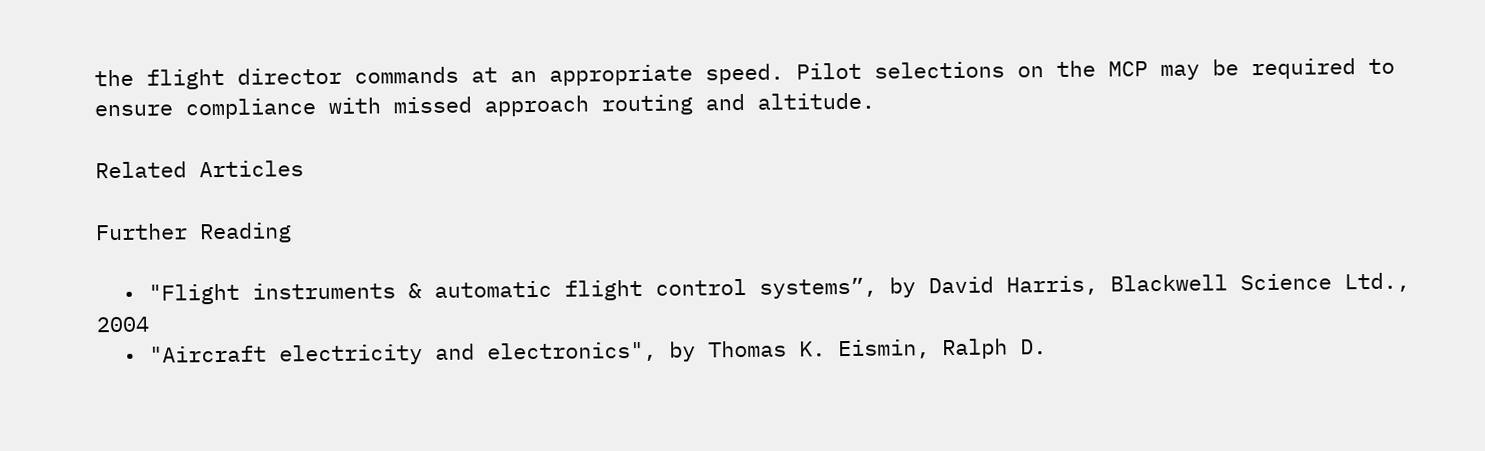the flight director commands at an appropriate speed. Pilot selections on the MCP may be required to ensure compliance with missed approach routing and altitude.

Related Articles

Further Reading

  • "Flight instruments & automatic flight control systems”, by David Harris, Blackwell Science Ltd., 2004
  • "Aircraft electricity and electronics", by Thomas K. Eismin, Ralph D.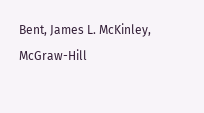Bent, James L. McKinley, McGraw-Hill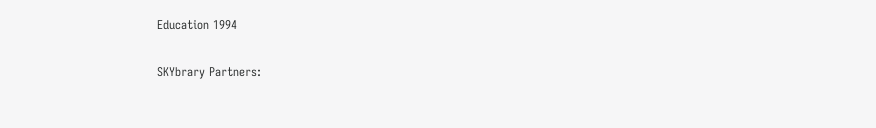Education 1994

SKYbrary Partners: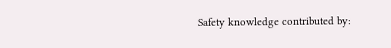Safety knowledge contributed by: